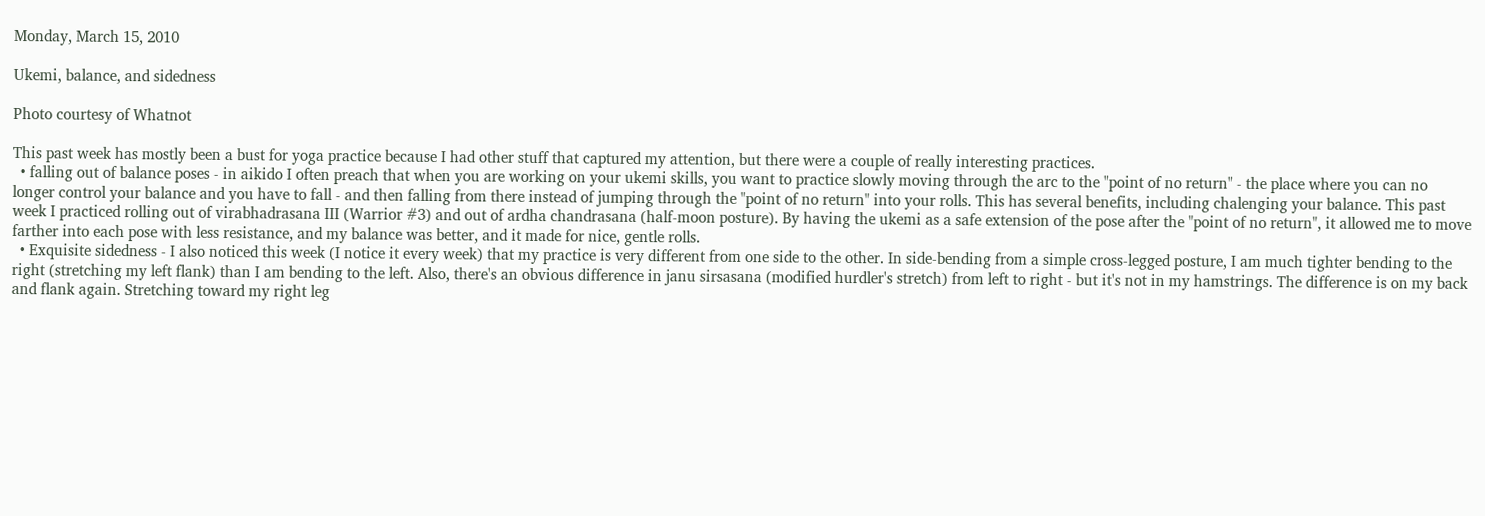Monday, March 15, 2010

Ukemi, balance, and sidedness

Photo courtesy of Whatnot

This past week has mostly been a bust for yoga practice because I had other stuff that captured my attention, but there were a couple of really interesting practices.
  • falling out of balance poses - in aikido I often preach that when you are working on your ukemi skills, you want to practice slowly moving through the arc to the "point of no return" - the place where you can no longer control your balance and you have to fall - and then falling from there instead of jumping through the "point of no return" into your rolls. This has several benefits, including chalenging your balance. This past week I practiced rolling out of virabhadrasana III (Warrior #3) and out of ardha chandrasana (half-moon posture). By having the ukemi as a safe extension of the pose after the "point of no return", it allowed me to move farther into each pose with less resistance, and my balance was better, and it made for nice, gentle rolls.
  • Exquisite sidedness - I also noticed this week (I notice it every week) that my practice is very different from one side to the other. In side-bending from a simple cross-legged posture, I am much tighter bending to the right (stretching my left flank) than I am bending to the left. Also, there's an obvious difference in janu sirsasana (modified hurdler's stretch) from left to right - but it's not in my hamstrings. The difference is on my back and flank again. Stretching toward my right leg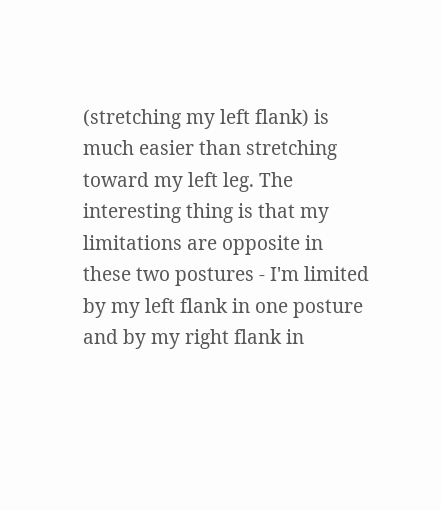(stretching my left flank) is much easier than stretching toward my left leg. The interesting thing is that my limitations are opposite in these two postures - I'm limited by my left flank in one posture and by my right flank in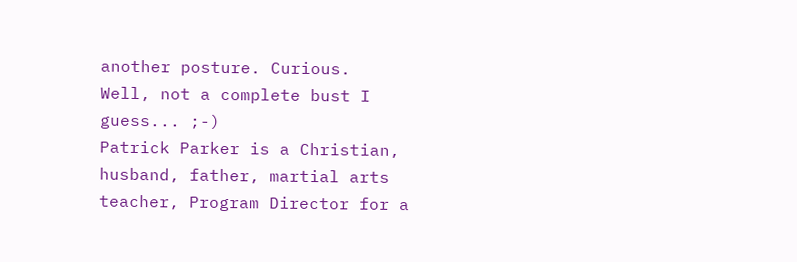another posture. Curious.
Well, not a complete bust I guess... ;-)
Patrick Parker is a Christian, husband, father, martial arts teacher, Program Director for a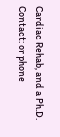Cardiac Rehab, and a Ph.D. Contact: or phone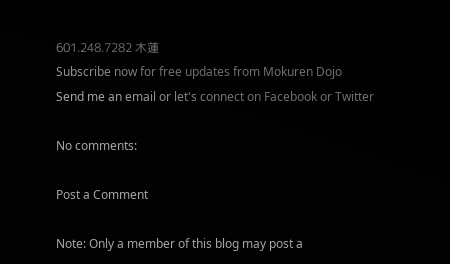601.248.7282 木蓮
Subscribe now for free updates from Mokuren Dojo
Send me an email or let's connect on Facebook or Twitter

No comments:

Post a Comment

Note: Only a member of this blog may post a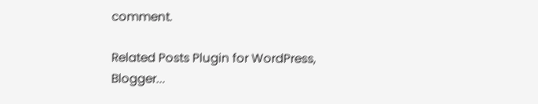comment.

Related Posts Plugin for WordPress, Blogger...